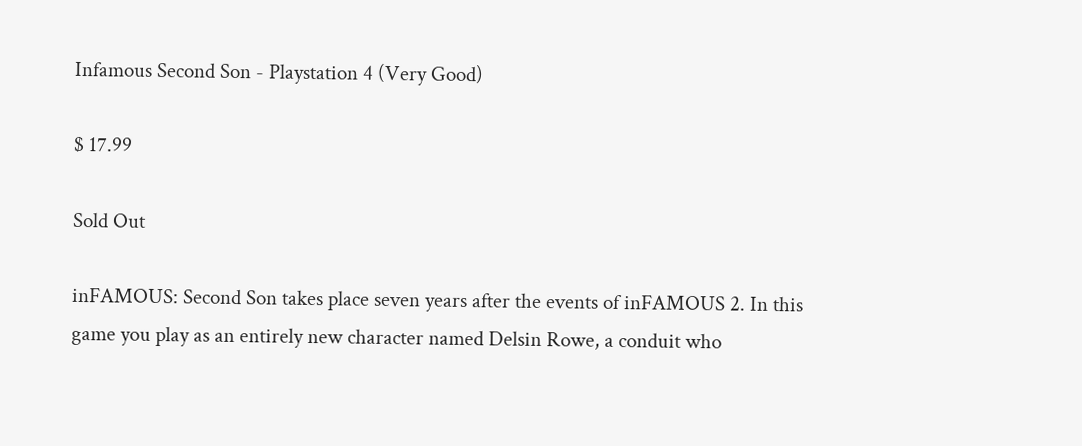Infamous Second Son - Playstation 4 (Very Good)

$ 17.99

Sold Out

inFAMOUS: Second Son takes place seven years after the events of inFAMOUS 2. In this game you play as an entirely new character named Delsin Rowe, a conduit who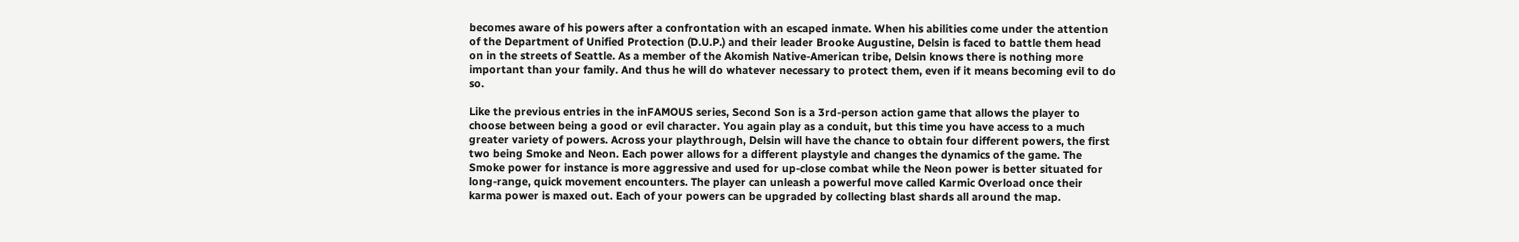becomes aware of his powers after a confrontation with an escaped inmate. When his abilities come under the attention of the Department of Unified Protection (D.U.P.) and their leader Brooke Augustine, Delsin is faced to battle them head on in the streets of Seattle. As a member of the Akomish Native-American tribe, Delsin knows there is nothing more important than your family. And thus he will do whatever necessary to protect them, even if it means becoming evil to do so.

Like the previous entries in the inFAMOUS series, Second Son is a 3rd-person action game that allows the player to choose between being a good or evil character. You again play as a conduit, but this time you have access to a much greater variety of powers. Across your playthrough, Delsin will have the chance to obtain four different powers, the first two being Smoke and Neon. Each power allows for a different playstyle and changes the dynamics of the game. The Smoke power for instance is more aggressive and used for up-close combat while the Neon power is better situated for long-range, quick movement encounters. The player can unleash a powerful move called Karmic Overload once their karma power is maxed out. Each of your powers can be upgraded by collecting blast shards all around the map.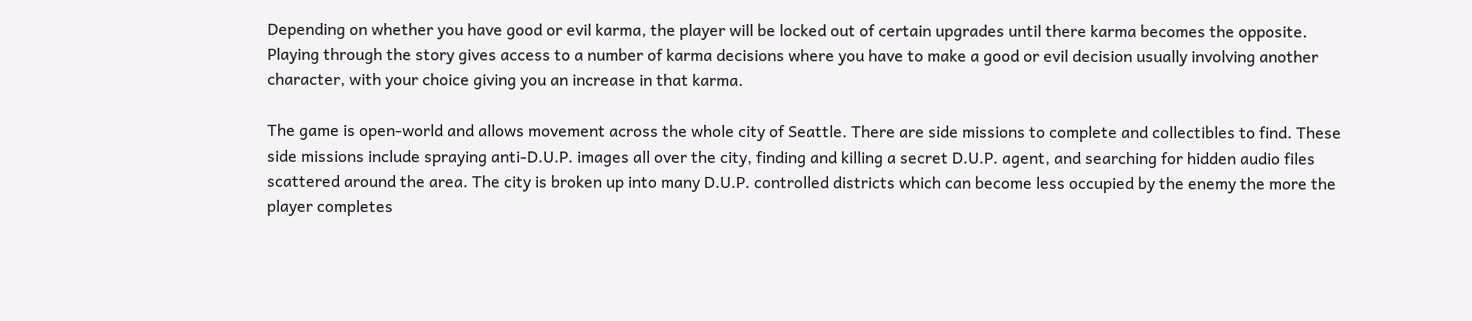Depending on whether you have good or evil karma, the player will be locked out of certain upgrades until there karma becomes the opposite. Playing through the story gives access to a number of karma decisions where you have to make a good or evil decision usually involving another character, with your choice giving you an increase in that karma.

The game is open-world and allows movement across the whole city of Seattle. There are side missions to complete and collectibles to find. These side missions include spraying anti-D.U.P. images all over the city, finding and killing a secret D.U.P. agent, and searching for hidden audio files scattered around the area. The city is broken up into many D.U.P. controlled districts which can become less occupied by the enemy the more the player completes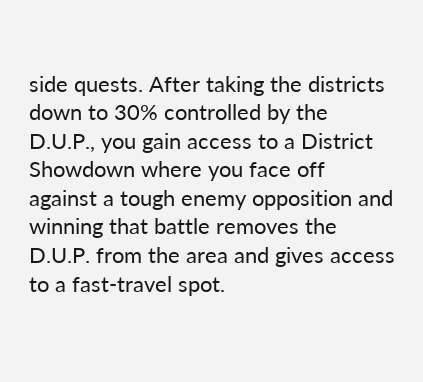side quests. After taking the districts down to 30% controlled by the D.U.P., you gain access to a District Showdown where you face off against a tough enemy opposition and winning that battle removes the D.U.P. from the area and gives access to a fast-travel spot.